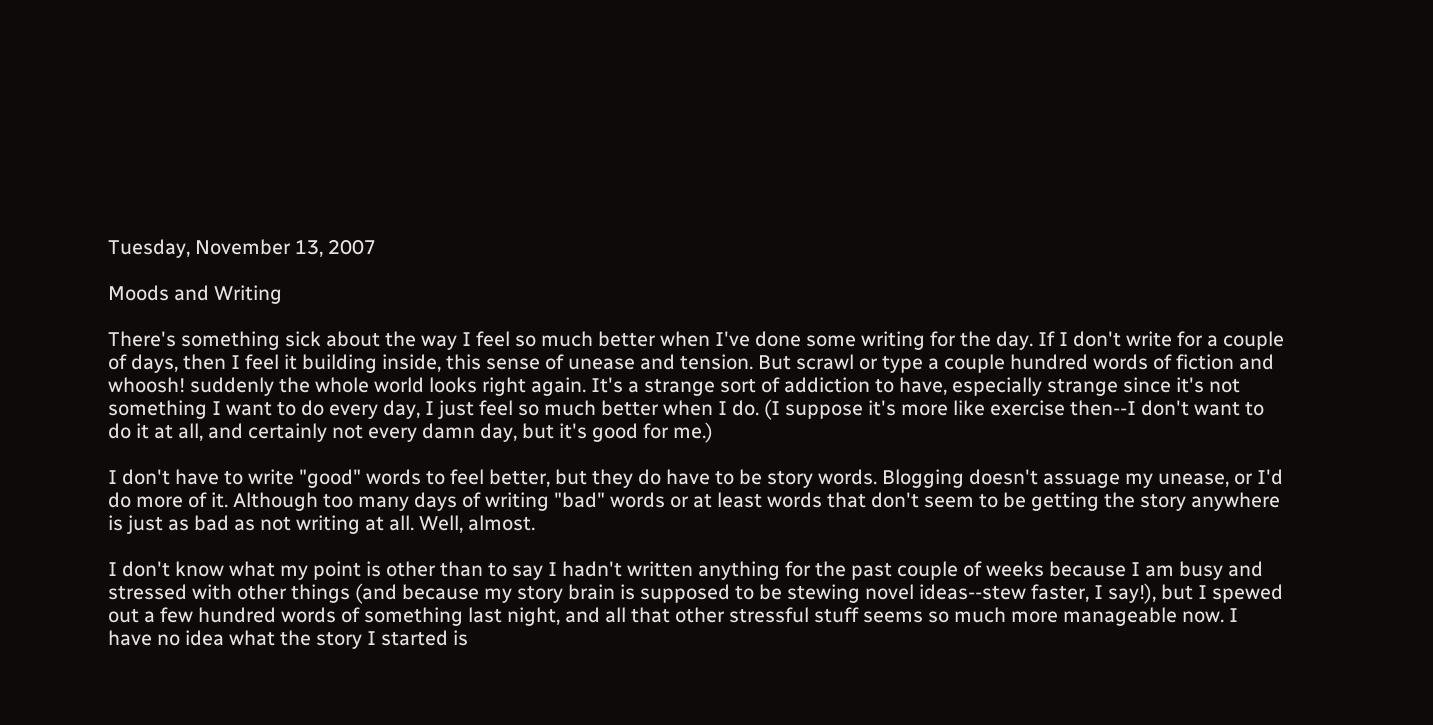Tuesday, November 13, 2007

Moods and Writing

There's something sick about the way I feel so much better when I've done some writing for the day. If I don't write for a couple of days, then I feel it building inside, this sense of unease and tension. But scrawl or type a couple hundred words of fiction and whoosh! suddenly the whole world looks right again. It's a strange sort of addiction to have, especially strange since it's not something I want to do every day, I just feel so much better when I do. (I suppose it's more like exercise then--I don't want to do it at all, and certainly not every damn day, but it's good for me.)

I don't have to write "good" words to feel better, but they do have to be story words. Blogging doesn't assuage my unease, or I'd do more of it. Although too many days of writing "bad" words or at least words that don't seem to be getting the story anywhere is just as bad as not writing at all. Well, almost.

I don't know what my point is other than to say I hadn't written anything for the past couple of weeks because I am busy and stressed with other things (and because my story brain is supposed to be stewing novel ideas--stew faster, I say!), but I spewed out a few hundred words of something last night, and all that other stressful stuff seems so much more manageable now. I have no idea what the story I started is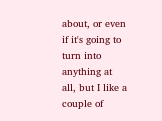about, or even if it's going to turn into anything at all, but I like a couple of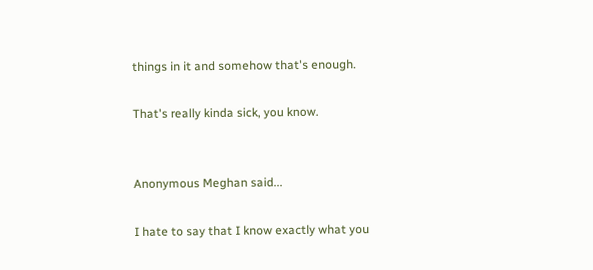things in it and somehow that's enough.

That's really kinda sick, you know.


Anonymous Meghan said...

I hate to say that I know exactly what you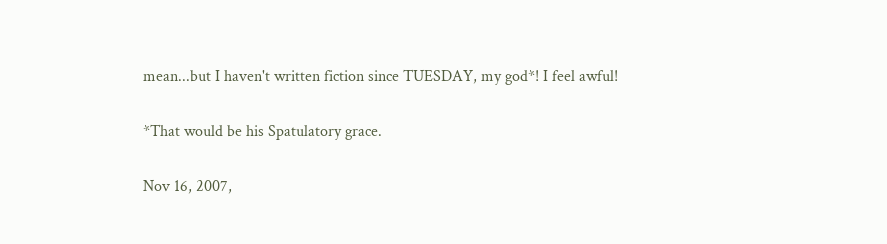mean...but I haven't written fiction since TUESDAY, my god*! I feel awful!

*That would be his Spatulatory grace.

Nov 16, 2007,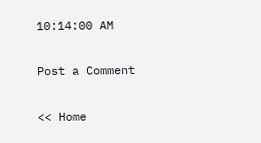10:14:00 AM

Post a Comment

<< Home